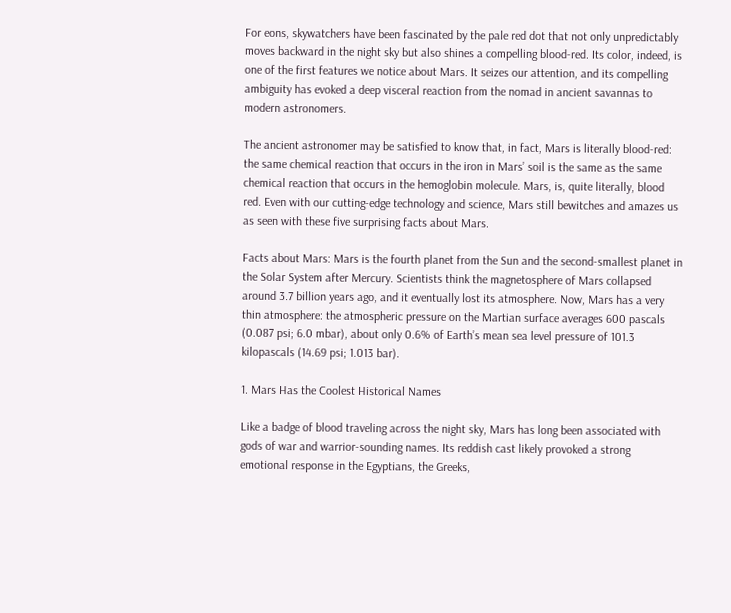For eons, skywatchers have been fascinated by the pale red dot that not only unpredictably moves backward in the night sky but also shines a compelling blood-red. Its color, indeed, is one of the first features we notice about Mars. It seizes our attention, and its compelling ambiguity has evoked a deep visceral reaction from the nomad in ancient savannas to modern astronomers.

The ancient astronomer may be satisfied to know that, in fact, Mars is literally blood-red: the same chemical reaction that occurs in the iron in Mars’ soil is the same as the same chemical reaction that occurs in the hemoglobin molecule. Mars, is, quite literally, blood red. Even with our cutting-edge technology and science, Mars still bewitches and amazes us as seen with these five surprising facts about Mars.

Facts about Mars: Mars is the fourth planet from the Sun and the second-smallest planet in the Solar System after Mercury. Scientists think the magnetosphere of Mars collapsed around 3.7 billion years ago, and it eventually lost its atmosphere. Now, Mars has a very thin atmosphere: the atmospheric pressure on the Martian surface averages 600 pascals (0.087 psi; 6.0 mbar), about only 0.6% of Earth’s mean sea level pressure of 101.3 kilopascals (14.69 psi; 1.013 bar).

1. Mars Has the Coolest Historical Names

Like a badge of blood traveling across the night sky, Mars has long been associated with gods of war and warrior-sounding names. Its reddish cast likely provoked a strong emotional response in the Egyptians, the Greeks,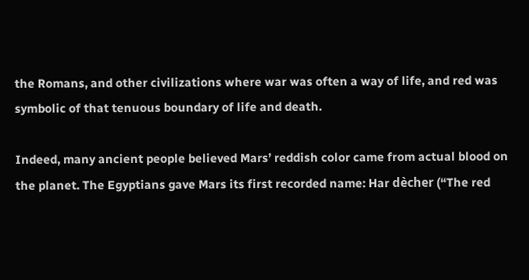the Romans, and other civilizations where war was often a way of life, and red was symbolic of that tenuous boundary of life and death.

Indeed, many ancient people believed Mars’ reddish color came from actual blood on the planet. The Egyptians gave Mars its first recorded name: Har dècher (“The red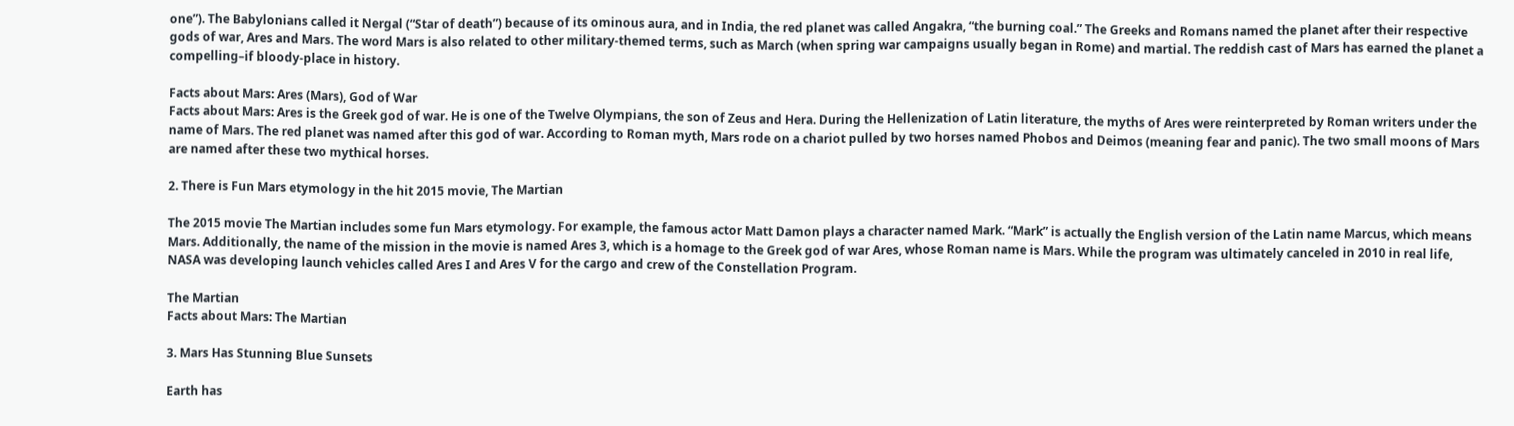one”). The Babylonians called it Nergal (“Star of death”) because of its ominous aura, and in India, the red planet was called Angakra, “the burning coal.” The Greeks and Romans named the planet after their respective gods of war, Ares and Mars. The word Mars is also related to other military-themed terms, such as March (when spring war campaigns usually began in Rome) and martial. The reddish cast of Mars has earned the planet a compelling–if bloody-place in history.

Facts about Mars: Ares (Mars), God of War
Facts about Mars: Ares is the Greek god of war. He is one of the Twelve Olympians, the son of Zeus and Hera. During the Hellenization of Latin literature, the myths of Ares were reinterpreted by Roman writers under the name of Mars. The red planet was named after this god of war. According to Roman myth, Mars rode on a chariot pulled by two horses named Phobos and Deimos (meaning fear and panic). The two small moons of Mars are named after these two mythical horses.

2. There is Fun Mars etymology in the hit 2015 movie, The Martian

The 2015 movie The Martian includes some fun Mars etymology. For example, the famous actor Matt Damon plays a character named Mark. “Mark” is actually the English version of the Latin name Marcus, which means Mars. Additionally, the name of the mission in the movie is named Ares 3, which is a homage to the Greek god of war Ares, whose Roman name is Mars. While the program was ultimately canceled in 2010 in real life, NASA was developing launch vehicles called Ares I and Ares V for the cargo and crew of the Constellation Program.

The Martian
Facts about Mars: The Martian

3. Mars Has Stunning Blue Sunsets

Earth has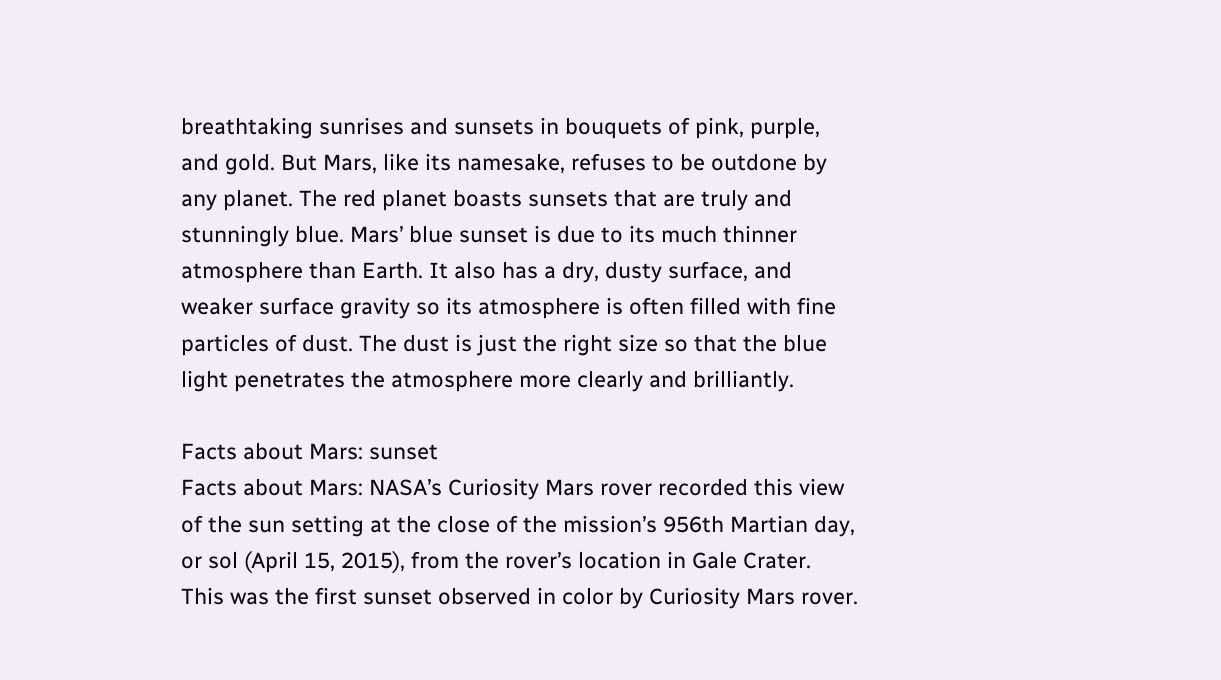breathtaking sunrises and sunsets in bouquets of pink, purple, and gold. But Mars, like its namesake, refuses to be outdone by any planet. The red planet boasts sunsets that are truly and stunningly blue. Mars’ blue sunset is due to its much thinner atmosphere than Earth. It also has a dry, dusty surface, and weaker surface gravity so its atmosphere is often filled with fine particles of dust. The dust is just the right size so that the blue light penetrates the atmosphere more clearly and brilliantly.

Facts about Mars: sunset
Facts about Mars: NASA’s Curiosity Mars rover recorded this view of the sun setting at the close of the mission’s 956th Martian day, or sol (April 15, 2015), from the rover’s location in Gale Crater. This was the first sunset observed in color by Curiosity Mars rover.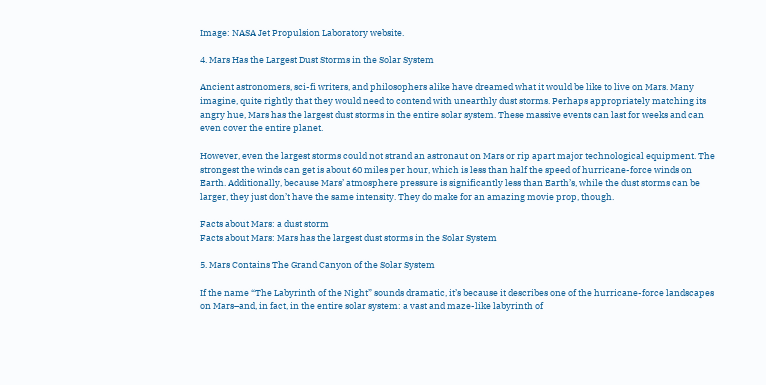Image: NASA Jet Propulsion Laboratory website.

4. Mars Has the Largest Dust Storms in the Solar System

Ancient astronomers, sci-fi writers, and philosophers alike have dreamed what it would be like to live on Mars. Many imagine, quite rightly that they would need to contend with unearthly dust storms. Perhaps appropriately matching its angry hue, Mars has the largest dust storms in the entire solar system. These massive events can last for weeks and can even cover the entire planet.

However, even the largest storms could not strand an astronaut on Mars or rip apart major technological equipment. The strongest the winds can get is about 60 miles per hour, which is less than half the speed of hurricane-force winds on Earth. Additionally, because Mars’ atmosphere pressure is significantly less than Earth’s, while the dust storms can be larger, they just don’t have the same intensity. They do make for an amazing movie prop, though.

Facts about Mars: a dust storm
Facts about Mars: Mars has the largest dust storms in the Solar System

5. Mars Contains The Grand Canyon of the Solar System

If the name “The Labyrinth of the Night” sounds dramatic, it’s because it describes one of the hurricane-force landscapes on Mars–and, in fact, in the entire solar system: a vast and maze-like labyrinth of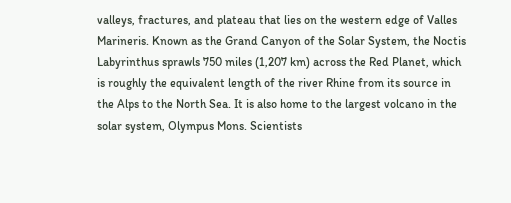valleys, fractures, and plateau that lies on the western edge of Valles Marineris. Known as the Grand Canyon of the Solar System, the Noctis Labyrinthus sprawls 750 miles (1,207 km) across the Red Planet, which is roughly the equivalent length of the river Rhine from its source in the Alps to the North Sea. It is also home to the largest volcano in the solar system, Olympus Mons. Scientists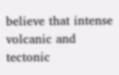believe that intense volcanic and tectonic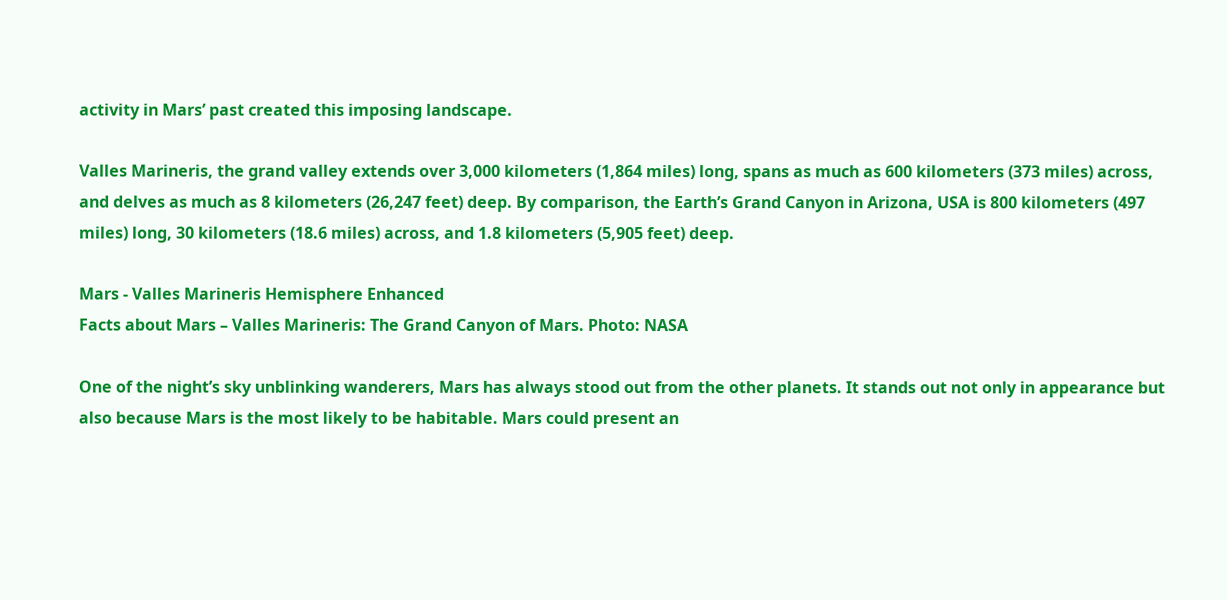activity in Mars’ past created this imposing landscape.

Valles Marineris, the grand valley extends over 3,000 kilometers (1,864 miles) long, spans as much as 600 kilometers (373 miles) across, and delves as much as 8 kilometers (26,247 feet) deep. By comparison, the Earth’s Grand Canyon in Arizona, USA is 800 kilometers (497 miles) long, 30 kilometers (18.6 miles) across, and 1.8 kilometers (5,905 feet) deep.

Mars - Valles Marineris Hemisphere Enhanced
Facts about Mars – Valles Marineris: The Grand Canyon of Mars. Photo: NASA

One of the night’s sky unblinking wanderers, Mars has always stood out from the other planets. It stands out not only in appearance but also because Mars is the most likely to be habitable. Mars could present an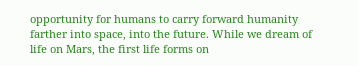opportunity for humans to carry forward humanity farther into space, into the future. While we dream of life on Mars, the first life forms on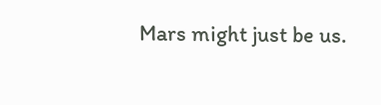Mars might just be us.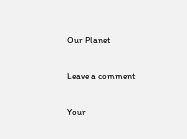Our Planet

Leave a comment

Your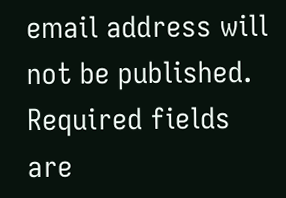email address will not be published. Required fields are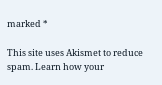marked *

This site uses Akismet to reduce spam. Learn how your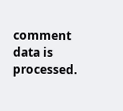comment data is processed.